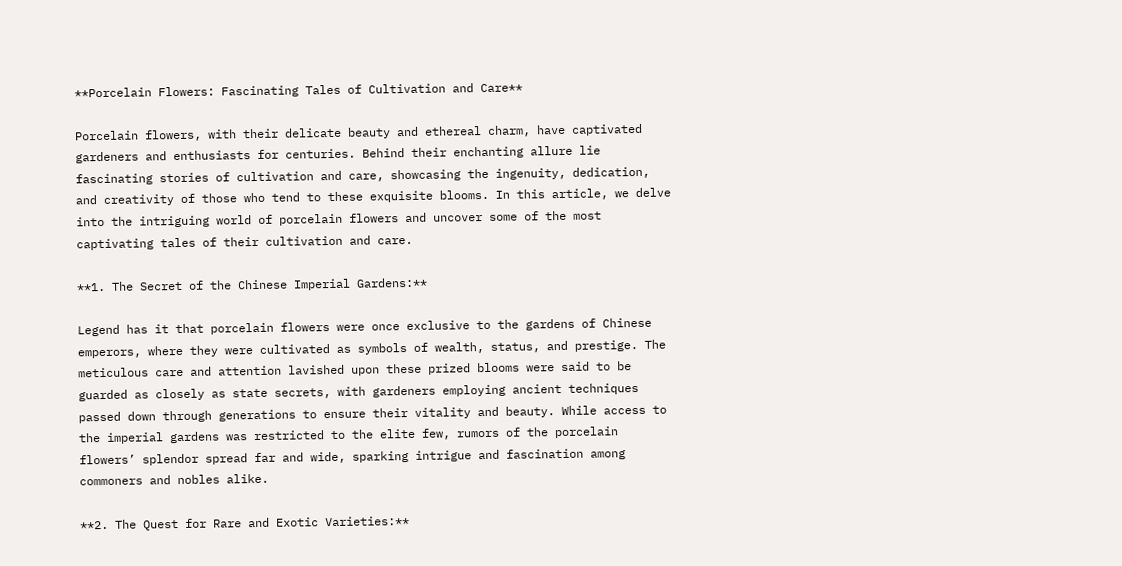**Porcelain Flowers: Fascinating Tales of Cultivation and Care**

Porcelain flowers, with their delicate beauty and ethereal charm, have captivated gardeners and enthusiasts for centuries. Behind their enchanting allure lie fascinating stories of cultivation and care, showcasing the ingenuity, dedication, and creativity of those who tend to these exquisite blooms. In this article, we delve into the intriguing world of porcelain flowers and uncover some of the most captivating tales of their cultivation and care.

**1. The Secret of the Chinese Imperial Gardens:**

Legend has it that porcelain flowers were once exclusive to the gardens of Chinese emperors, where they were cultivated as symbols of wealth, status, and prestige. The meticulous care and attention lavished upon these prized blooms were said to be guarded as closely as state secrets, with gardeners employing ancient techniques passed down through generations to ensure their vitality and beauty. While access to the imperial gardens was restricted to the elite few, rumors of the porcelain flowers’ splendor spread far and wide, sparking intrigue and fascination among commoners and nobles alike.

**2. The Quest for Rare and Exotic Varieties:**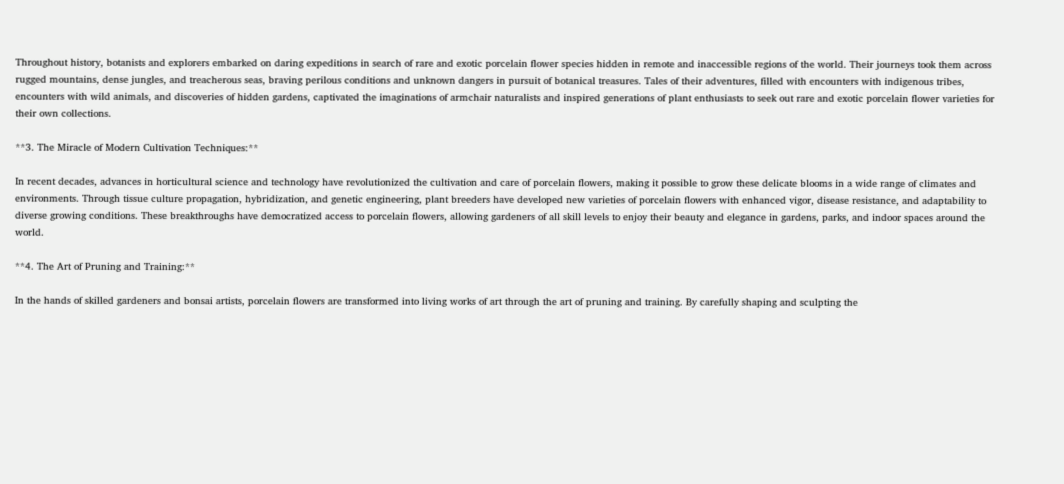Throughout history, botanists and explorers embarked on daring expeditions in search of rare and exotic porcelain flower species hidden in remote and inaccessible regions of the world. Their journeys took them across rugged mountains, dense jungles, and treacherous seas, braving perilous conditions and unknown dangers in pursuit of botanical treasures. Tales of their adventures, filled with encounters with indigenous tribes, encounters with wild animals, and discoveries of hidden gardens, captivated the imaginations of armchair naturalists and inspired generations of plant enthusiasts to seek out rare and exotic porcelain flower varieties for their own collections.

**3. The Miracle of Modern Cultivation Techniques:**

In recent decades, advances in horticultural science and technology have revolutionized the cultivation and care of porcelain flowers, making it possible to grow these delicate blooms in a wide range of climates and environments. Through tissue culture propagation, hybridization, and genetic engineering, plant breeders have developed new varieties of porcelain flowers with enhanced vigor, disease resistance, and adaptability to diverse growing conditions. These breakthroughs have democratized access to porcelain flowers, allowing gardeners of all skill levels to enjoy their beauty and elegance in gardens, parks, and indoor spaces around the world.

**4. The Art of Pruning and Training:**

In the hands of skilled gardeners and bonsai artists, porcelain flowers are transformed into living works of art through the art of pruning and training. By carefully shaping and sculpting the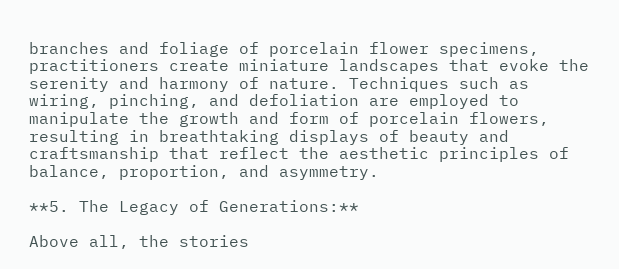branches and foliage of porcelain flower specimens, practitioners create miniature landscapes that evoke the serenity and harmony of nature. Techniques such as wiring, pinching, and defoliation are employed to manipulate the growth and form of porcelain flowers, resulting in breathtaking displays of beauty and craftsmanship that reflect the aesthetic principles of balance, proportion, and asymmetry.

**5. The Legacy of Generations:**

Above all, the stories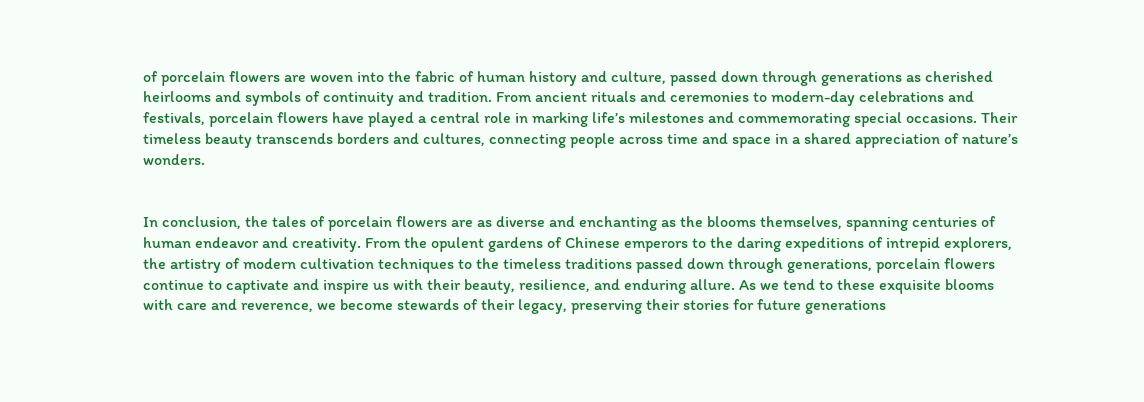of porcelain flowers are woven into the fabric of human history and culture, passed down through generations as cherished heirlooms and symbols of continuity and tradition. From ancient rituals and ceremonies to modern-day celebrations and festivals, porcelain flowers have played a central role in marking life’s milestones and commemorating special occasions. Their timeless beauty transcends borders and cultures, connecting people across time and space in a shared appreciation of nature’s wonders.


In conclusion, the tales of porcelain flowers are as diverse and enchanting as the blooms themselves, spanning centuries of human endeavor and creativity. From the opulent gardens of Chinese emperors to the daring expeditions of intrepid explorers, the artistry of modern cultivation techniques to the timeless traditions passed down through generations, porcelain flowers continue to captivate and inspire us with their beauty, resilience, and enduring allure. As we tend to these exquisite blooms with care and reverence, we become stewards of their legacy, preserving their stories for future generations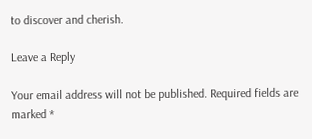to discover and cherish.

Leave a Reply

Your email address will not be published. Required fields are marked *